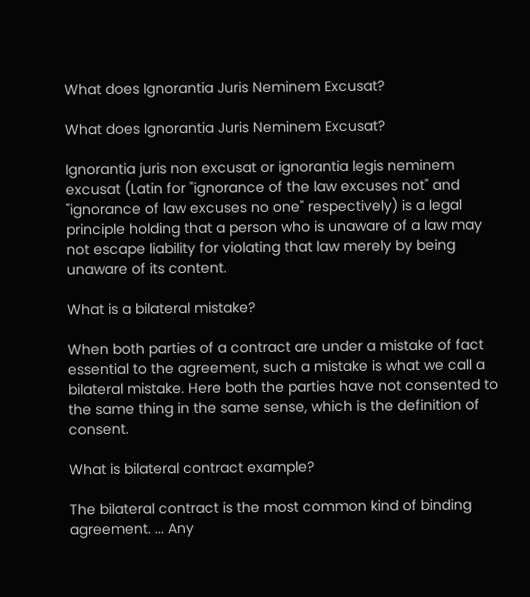What does Ignorantia Juris Neminem Excusat?

What does Ignorantia Juris Neminem Excusat?

Ignorantia juris non excusat or ignorantia legis neminem excusat (Latin for "ignorance of the law excuses not" and "ignorance of law excuses no one" respectively) is a legal principle holding that a person who is unaware of a law may not escape liability for violating that law merely by being unaware of its content.

What is a bilateral mistake?

When both parties of a contract are under a mistake of fact essential to the agreement, such a mistake is what we call a bilateral mistake. Here both the parties have not consented to the same thing in the same sense, which is the definition of consent.

What is bilateral contract example?

The bilateral contract is the most common kind of binding agreement. ... Any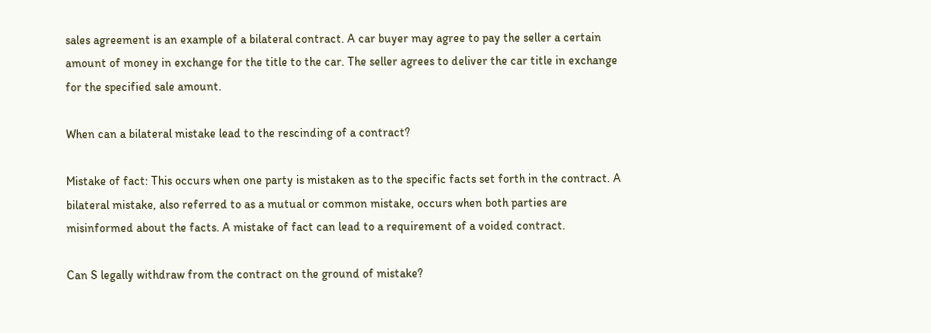sales agreement is an example of a bilateral contract. A car buyer may agree to pay the seller a certain amount of money in exchange for the title to the car. The seller agrees to deliver the car title in exchange for the specified sale amount.

When can a bilateral mistake lead to the rescinding of a contract?

Mistake of fact: This occurs when one party is mistaken as to the specific facts set forth in the contract. A bilateral mistake, also referred to as a mutual or common mistake, occurs when both parties are misinformed about the facts. A mistake of fact can lead to a requirement of a voided contract.

Can S legally withdraw from the contract on the ground of mistake?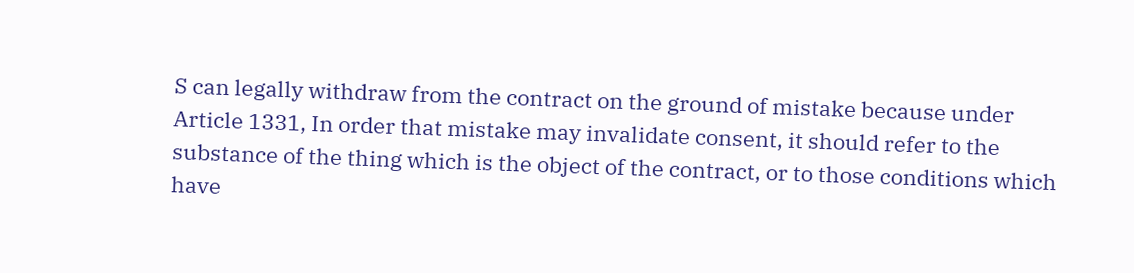S can legally withdraw from the contract on the ground of mistake because under Article 1331, In order that mistake may invalidate consent, it should refer to the substance of the thing which is the object of the contract, or to those conditions which have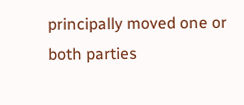principally moved one or both parties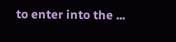to enter into the ...